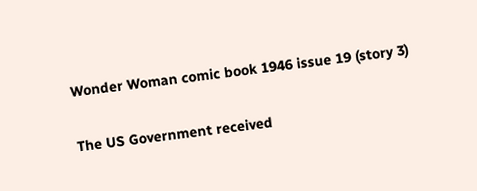Wonder Woman comic book 1946 issue 19 (story 3)

The US Government received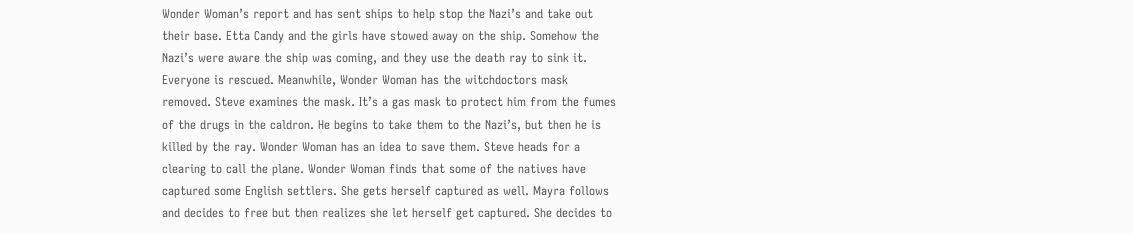Wonder Woman’s report and has sent ships to help stop the Nazi’s and take out their base. Etta Candy and the girls have stowed away on the ship. Somehow the Nazi’s were aware the ship was coming, and they use the death ray to sink it. Everyone is rescued. Meanwhile, Wonder Woman has the witchdoctors mask removed. Steve examines the mask. It’s a gas mask to protect him from the fumes of the drugs in the caldron. He begins to take them to the Nazi’s, but then he is killed by the ray. Wonder Woman has an idea to save them. Steve heads for a clearing to call the plane. Wonder Woman finds that some of the natives have captured some English settlers. She gets herself captured as well. Mayra follows and decides to free but then realizes she let herself get captured. She decides to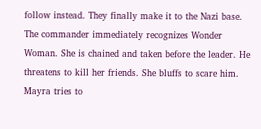follow instead. They finally make it to the Nazi base. The commander immediately recognizes Wonder Woman. She is chained and taken before the leader. He threatens to kill her friends. She bluffs to scare him. Mayra tries to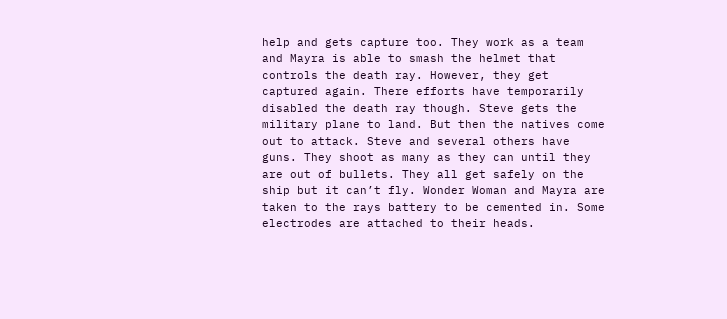help and gets capture too. They work as a team and Mayra is able to smash the helmet that controls the death ray. However, they get captured again. There efforts have temporarily disabled the death ray though. Steve gets the military plane to land. But then the natives come out to attack. Steve and several others have guns. They shoot as many as they can until they are out of bullets. They all get safely on the ship but it can’t fly. Wonder Woman and Mayra are taken to the rays battery to be cemented in. Some electrodes are attached to their heads.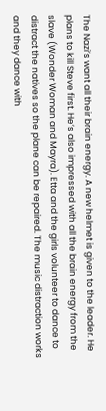The Nazi’s want all their brain energy. A new helmet is given to the leader. He plans to kill Steve first. He’s also impressed with all the brain energy from the slave (Wonder Woman and Mayra). Etta and the girls volunteer to dance to distract the natives so the plane can be repaired. The music distraction works and they dance with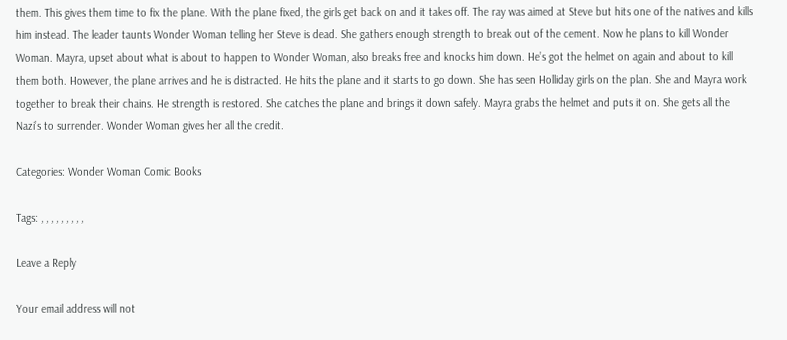them. This gives them time to fix the plane. With the plane fixed, the girls get back on and it takes off. The ray was aimed at Steve but hits one of the natives and kills him instead. The leader taunts Wonder Woman telling her Steve is dead. She gathers enough strength to break out of the cement. Now he plans to kill Wonder Woman. Mayra, upset about what is about to happen to Wonder Woman, also breaks free and knocks him down. He’s got the helmet on again and about to kill them both. However, the plane arrives and he is distracted. He hits the plane and it starts to go down. She has seen Holliday girls on the plan. She and Mayra work together to break their chains. He strength is restored. She catches the plane and brings it down safely. Mayra grabs the helmet and puts it on. She gets all the Nazi’s to surrender. Wonder Woman gives her all the credit.

Categories: Wonder Woman Comic Books

Tags: , , , , , , , , ,

Leave a Reply

Your email address will not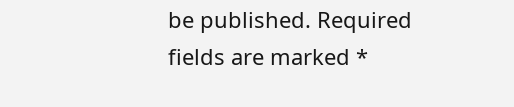be published. Required fields are marked *